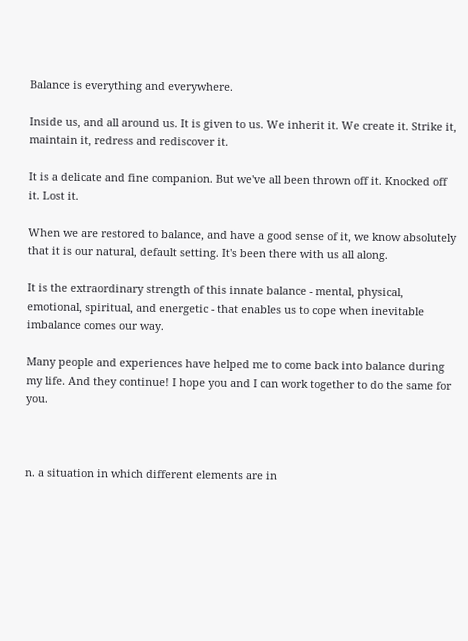Balance is everything and everywhere.

Inside us, and all around us. It is given to us. We inherit it. We create it. Strike it, maintain it, redress and rediscover it.

It is a delicate and fine companion. But we've all been thrown off it. Knocked off it. Lost it.

When we are restored to balance, and have a good sense of it, we know absolutely that it is our natural, default setting. It's been there with us all along.

It is the extraordinary strength of this innate balance - mental, physical, emotional, spiritual, and energetic - that enables us to cope when inevitable imbalance comes our way.

Many people and experiences have helped me to come back into balance during my life. And they continue! I hope you and I can work together to do the same for you.



n. a situation in which different elements are in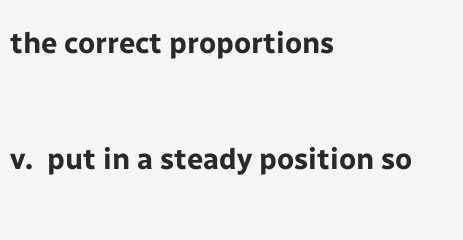the correct proportions

v.  put in a steady position so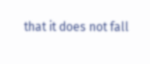that it does not fall